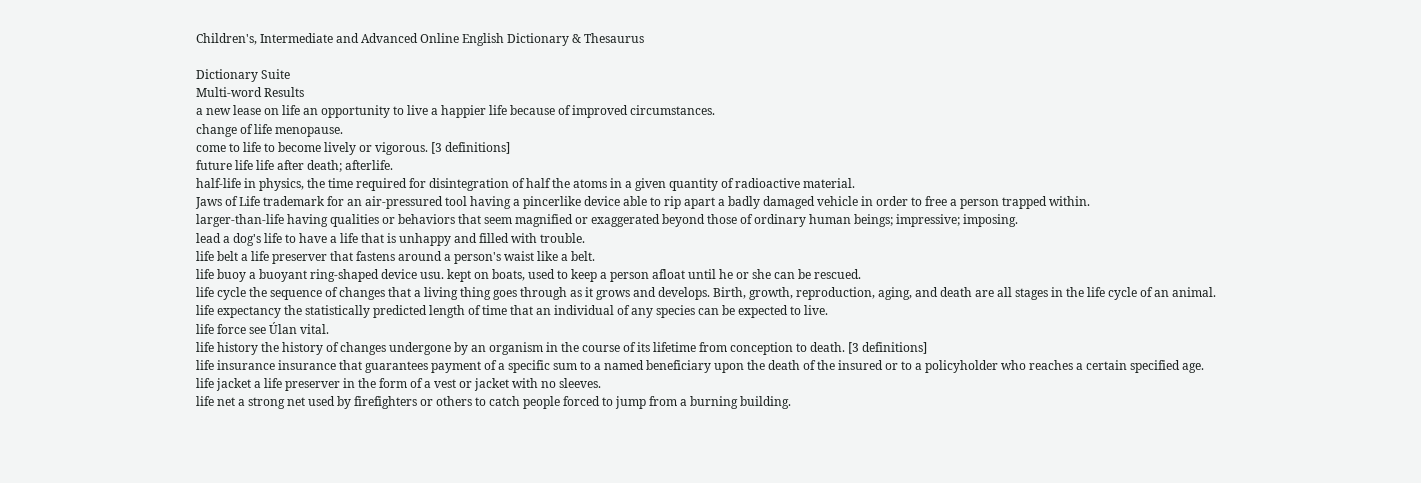Children's, Intermediate and Advanced Online English Dictionary & Thesaurus

Dictionary Suite
Multi-word Results
a new lease on life an opportunity to live a happier life because of improved circumstances.
change of life menopause.
come to life to become lively or vigorous. [3 definitions]
future life life after death; afterlife.
half-life in physics, the time required for disintegration of half the atoms in a given quantity of radioactive material.
Jaws of Life trademark for an air-pressured tool having a pincerlike device able to rip apart a badly damaged vehicle in order to free a person trapped within.
larger-than-life having qualities or behaviors that seem magnified or exaggerated beyond those of ordinary human beings; impressive; imposing.
lead a dog's life to have a life that is unhappy and filled with trouble.
life belt a life preserver that fastens around a person's waist like a belt.
life buoy a buoyant ring-shaped device usu. kept on boats, used to keep a person afloat until he or she can be rescued.
life cycle the sequence of changes that a living thing goes through as it grows and develops. Birth, growth, reproduction, aging, and death are all stages in the life cycle of an animal.
life expectancy the statistically predicted length of time that an individual of any species can be expected to live.
life force see Úlan vital.
life history the history of changes undergone by an organism in the course of its lifetime from conception to death. [3 definitions]
life insurance insurance that guarantees payment of a specific sum to a named beneficiary upon the death of the insured or to a policyholder who reaches a certain specified age.
life jacket a life preserver in the form of a vest or jacket with no sleeves.
life net a strong net used by firefighters or others to catch people forced to jump from a burning building.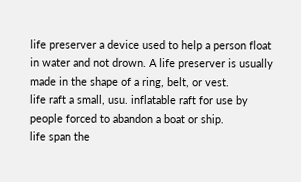life preserver a device used to help a person float in water and not drown. A life preserver is usually made in the shape of a ring, belt, or vest.
life raft a small, usu. inflatable raft for use by people forced to abandon a boat or ship.
life span the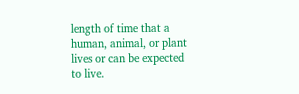length of time that a human, animal, or plant lives or can be expected to live.